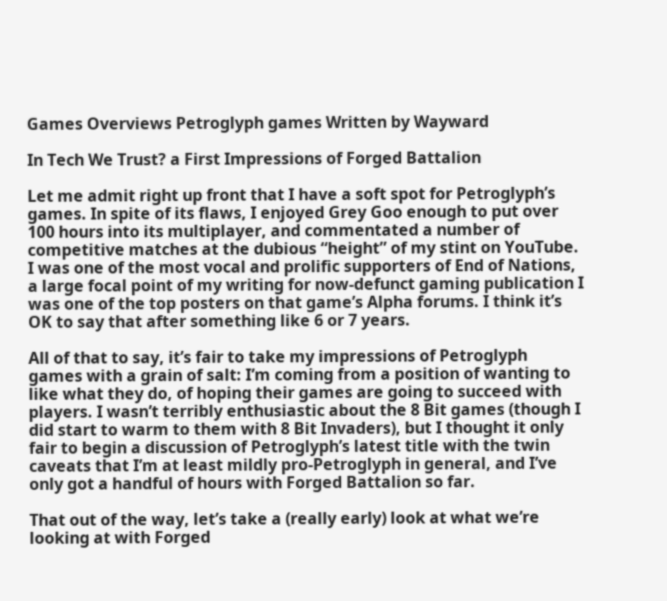Games Overviews Petroglyph games Written by Wayward

In Tech We Trust? a First Impressions of Forged Battalion

Let me admit right up front that I have a soft spot for Petroglyph’s games. In spite of its flaws, I enjoyed Grey Goo enough to put over 100 hours into its multiplayer, and commentated a number of competitive matches at the dubious “height” of my stint on YouTube. I was one of the most vocal and prolific supporters of End of Nations, a large focal point of my writing for now-defunct gaming publication I was one of the top posters on that game’s Alpha forums. I think it’s OK to say that after something like 6 or 7 years.

All of that to say, it’s fair to take my impressions of Petroglyph games with a grain of salt: I’m coming from a position of wanting to like what they do, of hoping their games are going to succeed with players. I wasn’t terribly enthusiastic about the 8 Bit games (though I did start to warm to them with 8 Bit Invaders), but I thought it only fair to begin a discussion of Petroglyph’s latest title with the twin caveats that I’m at least mildly pro-Petroglyph in general, and I’ve only got a handful of hours with Forged Battalion so far.

That out of the way, let’s take a (really early) look at what we’re looking at with Forged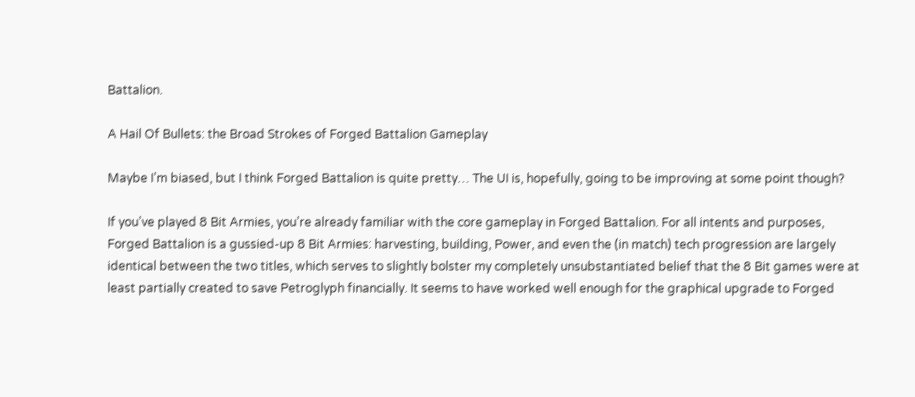Battalion.

A Hail Of Bullets: the Broad Strokes of Forged Battalion Gameplay

Maybe I’m biased, but I think Forged Battalion is quite pretty… The UI is, hopefully, going to be improving at some point though?

If you’ve played 8 Bit Armies, you’re already familiar with the core gameplay in Forged Battalion. For all intents and purposes, Forged Battalion is a gussied-up 8 Bit Armies: harvesting, building, Power, and even the (in match) tech progression are largely identical between the two titles, which serves to slightly bolster my completely unsubstantiated belief that the 8 Bit games were at least partially created to save Petroglyph financially. It seems to have worked well enough for the graphical upgrade to Forged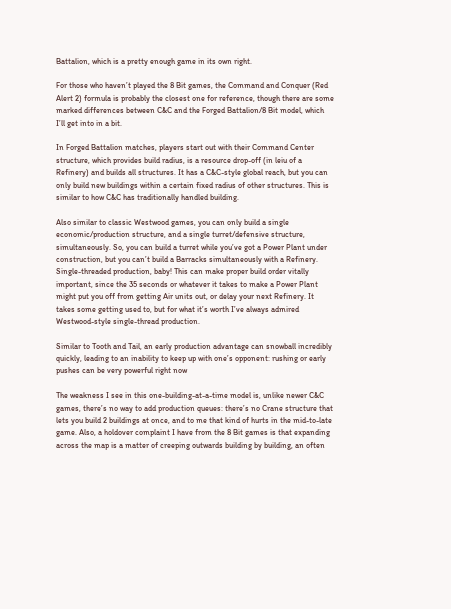Battalion, which is a pretty enough game in its own right.

For those who haven’t played the 8 Bit games, the Command and Conquer (Red Alert 2) formula is probably the closest one for reference, though there are some marked differences between C&C and the Forged Battalion/8 Bit model, which I’ll get into in a bit.

In Forged Battalion matches, players start out with their Command Center structure, which provides build radius, is a resource drop-off (in leiu of a Refinery) and builds all structures. It has a C&C-style global reach, but you can only build new buildings within a certain fixed radius of other structures. This is similar to how C&C has traditionally handled building.

Also similar to classic Westwood games, you can only build a single economic/production structure, and a single turret/defensive structure, simultaneously. So, you can build a turret while you’ve got a Power Plant under construction, but you can’t build a Barracks simultaneously with a Refinery. Single-threaded production, baby! This can make proper build order vitally important, since the 35 seconds or whatever it takes to make a Power Plant might put you off from getting Air units out, or delay your next Refinery. It takes some getting used to, but for what it’s worth I’ve always admired Westwood-style single-thread production.

Similar to Tooth and Tail, an early production advantage can snowball incredibly quickly, leading to an inability to keep up with one’s opponent: rushing or early pushes can be very powerful right now

The weakness I see in this one-building-at-a-time model is, unlike newer C&C games, there’s no way to add production queues: there’s no Crane structure that lets you build 2 buildings at once, and to me that kind of hurts in the mid-to-late game. Also, a holdover complaint I have from the 8 Bit games is that expanding across the map is a matter of creeping outwards building by building, an often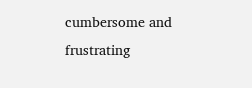cumbersome and frustrating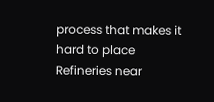process that makes it hard to place Refineries near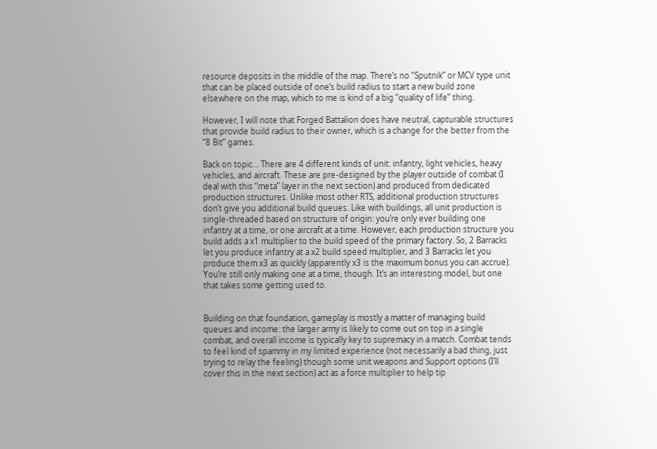resource deposits in the middle of the map. There’s no “Sputnik” or MCV type unit that can be placed outside of one’s build radius to start a new build zone elsewhere on the map, which to me is kind of a big “quality of life” thing.

However, I will note that Forged Battalion does have neutral, capturable structures that provide build radius to their owner, which is a change for the better from the “8 Bit” games.

Back on topic… There are 4 different kinds of unit: infantry, light vehicles, heavy vehicles, and aircraft. These are pre-designed by the player outside of combat (I deal with this “meta” layer in the next section) and produced from dedicated production structures. Unlike most other RTS, additional production structures don’t give you additional build queues. Like with buildings, all unit production is single-threaded based on structure of origin: you’re only ever building one infantry at a time, or one aircraft at a time. However, each production structure you build adds a x1 multiplier to the build speed of the primary factory. So, 2 Barracks let you produce infantry at a x2 build speed multiplier, and 3 Barracks let you produce them x3 as quickly (apparently x3 is the maximum bonus you can accrue). You’re still only making one at a time, though. It’s an interesting model, but one that takes some getting used to.


Building on that foundation, gameplay is mostly a matter of managing build queues and income: the larger army is likely to come out on top in a single combat, and overall income is typically key to supremacy in a match. Combat tends to feel kind of spammy in my limited experience (not necessarily a bad thing, just trying to relay the feeling) though some unit weapons and Support options (I’ll cover this in the next section) act as a force multiplier to help tip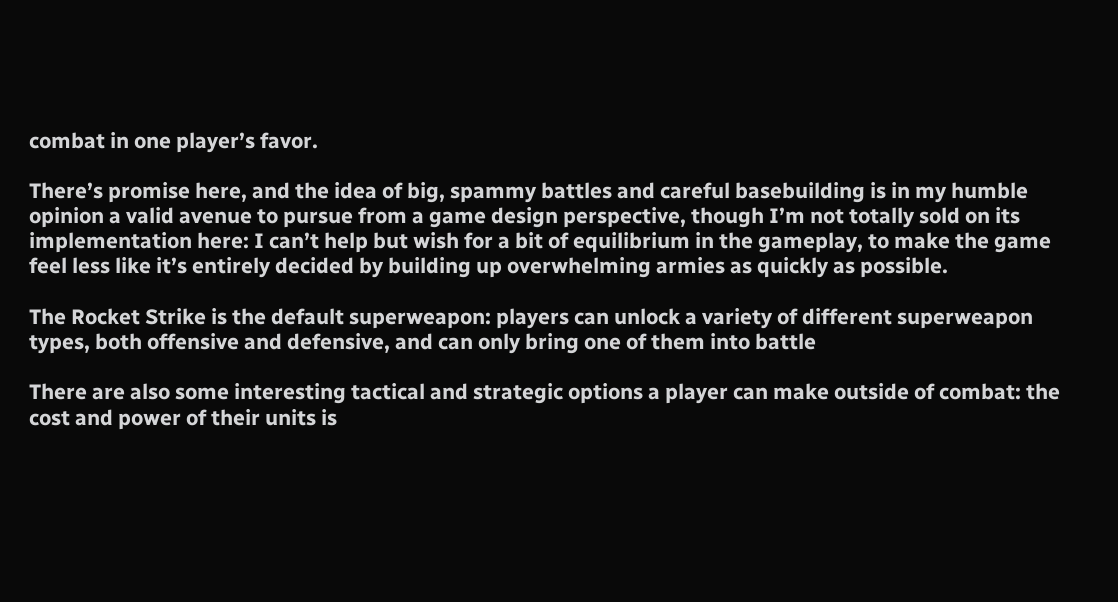combat in one player’s favor.

There’s promise here, and the idea of big, spammy battles and careful basebuilding is in my humble opinion a valid avenue to pursue from a game design perspective, though I’m not totally sold on its implementation here: I can’t help but wish for a bit of equilibrium in the gameplay, to make the game feel less like it’s entirely decided by building up overwhelming armies as quickly as possible.

The Rocket Strike is the default superweapon: players can unlock a variety of different superweapon types, both offensive and defensive, and can only bring one of them into battle

There are also some interesting tactical and strategic options a player can make outside of combat: the cost and power of their units is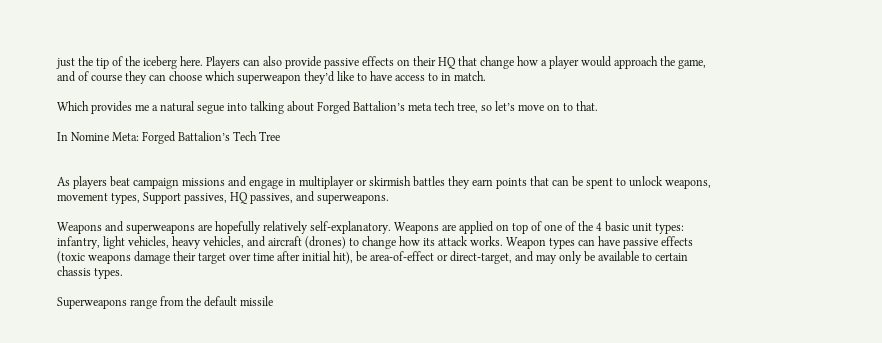just the tip of the iceberg here. Players can also provide passive effects on their HQ that change how a player would approach the game, and of course they can choose which superweapon they’d like to have access to in match.

Which provides me a natural segue into talking about Forged Battalion’s meta tech tree, so let’s move on to that.

In Nomine Meta: Forged Battalion’s Tech Tree


As players beat campaign missions and engage in multiplayer or skirmish battles they earn points that can be spent to unlock weapons, movement types, Support passives, HQ passives, and superweapons.

Weapons and superweapons are hopefully relatively self-explanatory. Weapons are applied on top of one of the 4 basic unit types: infantry, light vehicles, heavy vehicles, and aircraft (drones) to change how its attack works. Weapon types can have passive effects (toxic weapons damage their target over time after initial hit), be area-of-effect or direct-target, and may only be available to certain chassis types.

Superweapons range from the default missile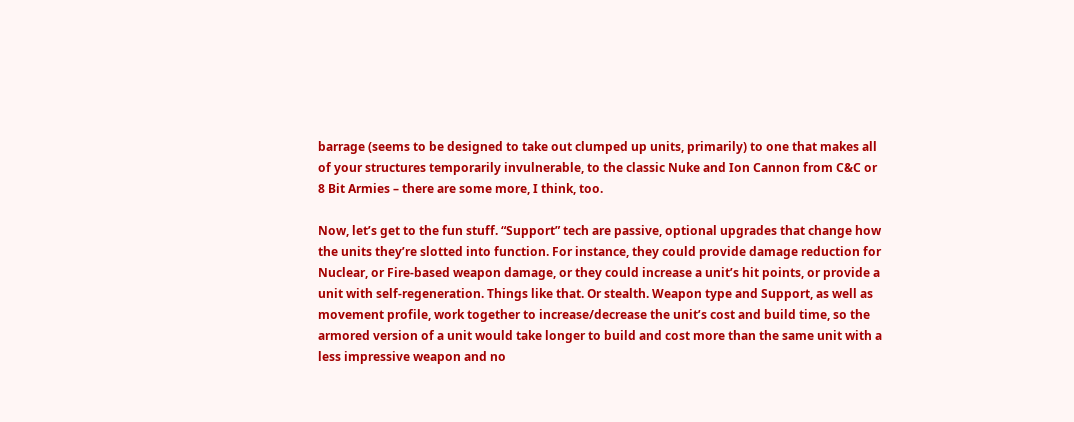barrage (seems to be designed to take out clumped up units, primarily) to one that makes all of your structures temporarily invulnerable, to the classic Nuke and Ion Cannon from C&C or 8 Bit Armies – there are some more, I think, too.

Now, let’s get to the fun stuff. “Support” tech are passive, optional upgrades that change how the units they’re slotted into function. For instance, they could provide damage reduction for Nuclear, or Fire-based weapon damage, or they could increase a unit’s hit points, or provide a unit with self-regeneration. Things like that. Or stealth. Weapon type and Support, as well as movement profile, work together to increase/decrease the unit’s cost and build time, so the armored version of a unit would take longer to build and cost more than the same unit with a less impressive weapon and no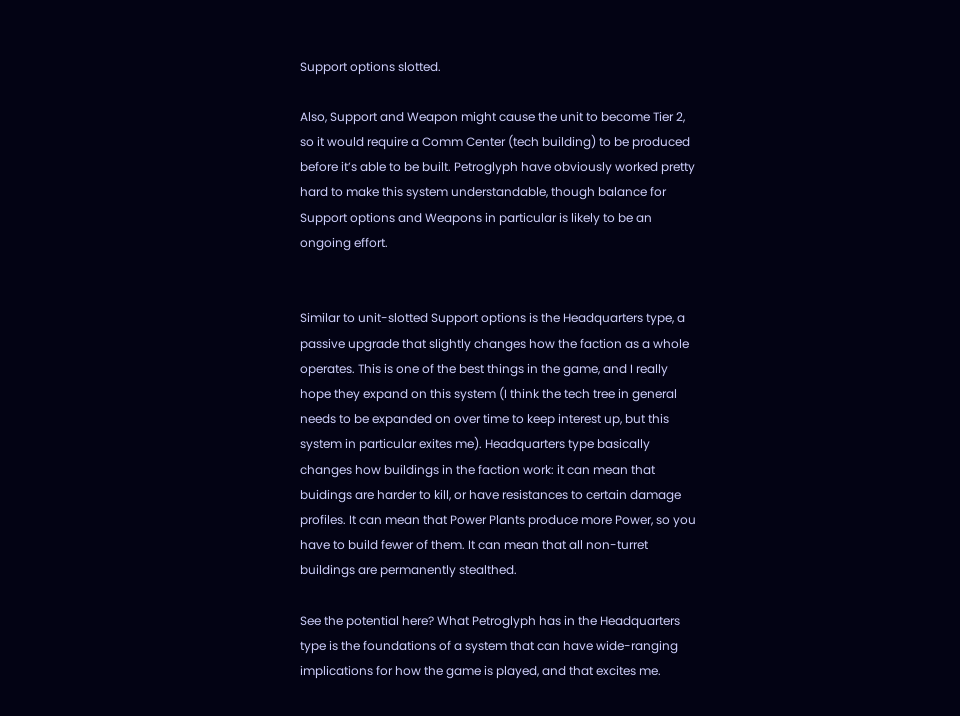Support options slotted.

Also, Support and Weapon might cause the unit to become Tier 2, so it would require a Comm Center (tech building) to be produced before it’s able to be built. Petroglyph have obviously worked pretty hard to make this system understandable, though balance for Support options and Weapons in particular is likely to be an ongoing effort.


Similar to unit-slotted Support options is the Headquarters type, a passive upgrade that slightly changes how the faction as a whole operates. This is one of the best things in the game, and I really hope they expand on this system (I think the tech tree in general needs to be expanded on over time to keep interest up, but this system in particular exites me). Headquarters type basically changes how buildings in the faction work: it can mean that buidings are harder to kill, or have resistances to certain damage profiles. It can mean that Power Plants produce more Power, so you have to build fewer of them. It can mean that all non-turret buildings are permanently stealthed.

See the potential here? What Petroglyph has in the Headquarters type is the foundations of a system that can have wide-ranging implications for how the game is played, and that excites me.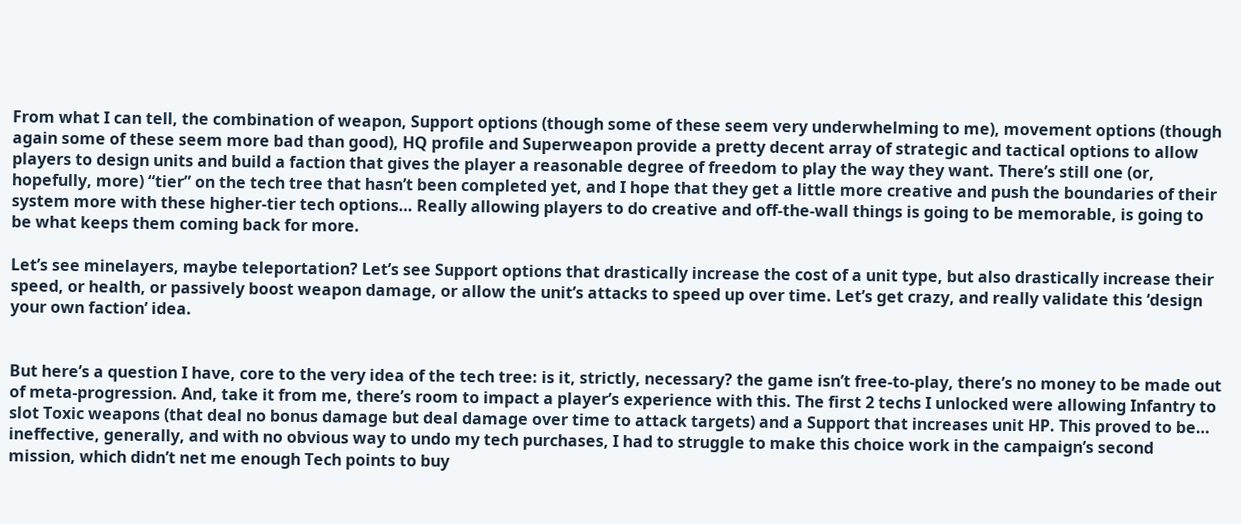From what I can tell, the combination of weapon, Support options (though some of these seem very underwhelming to me), movement options (though again some of these seem more bad than good), HQ profile and Superweapon provide a pretty decent array of strategic and tactical options to allow players to design units and build a faction that gives the player a reasonable degree of freedom to play the way they want. There’s still one (or, hopefully, more) “tier” on the tech tree that hasn’t been completed yet, and I hope that they get a little more creative and push the boundaries of their system more with these higher-tier tech options… Really allowing players to do creative and off-the-wall things is going to be memorable, is going to be what keeps them coming back for more.

Let’s see minelayers, maybe teleportation? Let’s see Support options that drastically increase the cost of a unit type, but also drastically increase their speed, or health, or passively boost weapon damage, or allow the unit’s attacks to speed up over time. Let’s get crazy, and really validate this ‘design your own faction’ idea.


But here’s a question I have, core to the very idea of the tech tree: is it, strictly, necessary? the game isn’t free-to-play, there’s no money to be made out of meta-progression. And, take it from me, there’s room to impact a player’s experience with this. The first 2 techs I unlocked were allowing Infantry to slot Toxic weapons (that deal no bonus damage but deal damage over time to attack targets) and a Support that increases unit HP. This proved to be… ineffective, generally, and with no obvious way to undo my tech purchases, I had to struggle to make this choice work in the campaign’s second mission, which didn’t net me enough Tech points to buy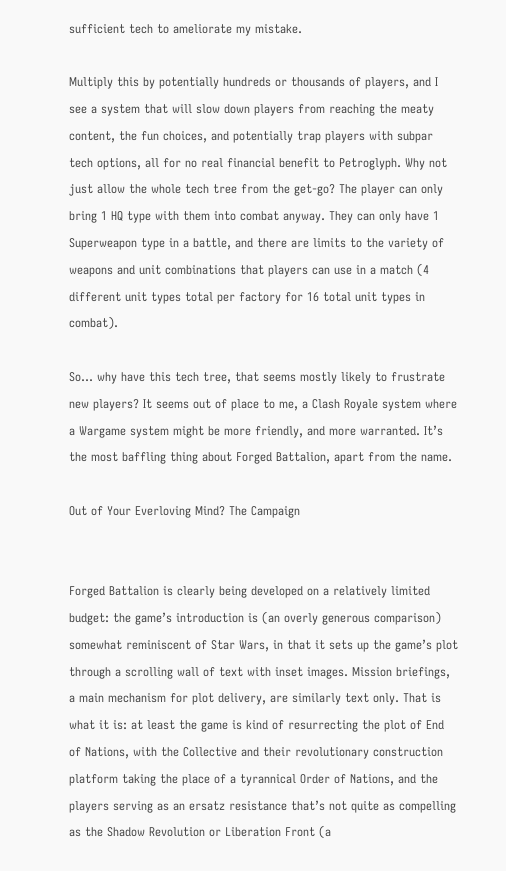sufficient tech to ameliorate my mistake.

Multiply this by potentially hundreds or thousands of players, and I see a system that will slow down players from reaching the meaty content, the fun choices, and potentially trap players with subpar tech options, all for no real financial benefit to Petroglyph. Why not just allow the whole tech tree from the get-go? The player can only bring 1 HQ type with them into combat anyway. They can only have 1 Superweapon type in a battle, and there are limits to the variety of weapons and unit combinations that players can use in a match (4 different unit types total per factory for 16 total unit types in combat).

So… why have this tech tree, that seems mostly likely to frustrate new players? It seems out of place to me, a Clash Royale system where a Wargame system might be more friendly, and more warranted. It’s the most baffling thing about Forged Battalion, apart from the name.

Out of Your Everloving Mind? The Campaign


Forged Battalion is clearly being developed on a relatively limited budget: the game’s introduction is (an overly generous comparison) somewhat reminiscent of Star Wars, in that it sets up the game’s plot through a scrolling wall of text with inset images. Mission briefings, a main mechanism for plot delivery, are similarly text only. That is what it is: at least the game is kind of resurrecting the plot of End of Nations, with the Collective and their revolutionary construction platform taking the place of a tyrannical Order of Nations, and the players serving as an ersatz resistance that’s not quite as compelling as the Shadow Revolution or Liberation Front (a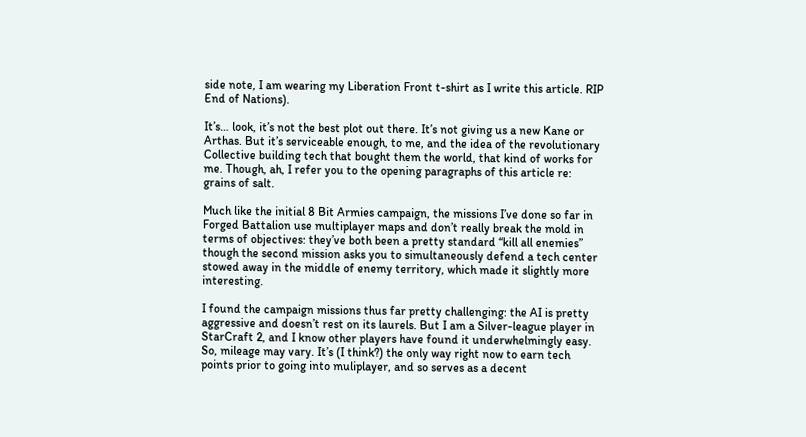side note, I am wearing my Liberation Front t-shirt as I write this article. RIP End of Nations).

It’s… look, it’s not the best plot out there. It’s not giving us a new Kane or Arthas. But it’s serviceable enough, to me, and the idea of the revolutionary Collective building tech that bought them the world, that kind of works for me. Though, ah, I refer you to the opening paragraphs of this article re: grains of salt.

Much like the initial 8 Bit Armies campaign, the missions I’ve done so far in Forged Battalion use multiplayer maps and don’t really break the mold in terms of objectives: they’ve both been a pretty standard “kill all enemies” though the second mission asks you to simultaneously defend a tech center stowed away in the middle of enemy territory, which made it slightly more interesting.

I found the campaign missions thus far pretty challenging: the AI is pretty aggressive and doesn’t rest on its laurels. But I am a Silver-league player in StarCraft 2, and I know other players have found it underwhelmingly easy. So, mileage may vary. It’s (I think?) the only way right now to earn tech points prior to going into muliplayer, and so serves as a decent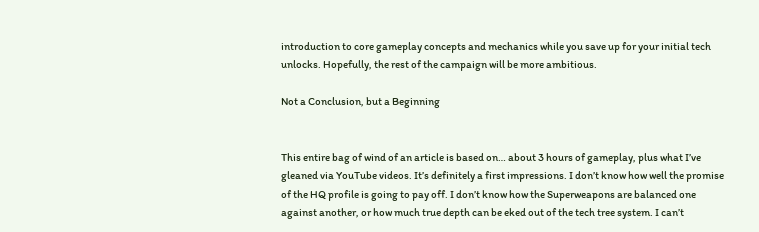introduction to core gameplay concepts and mechanics while you save up for your initial tech unlocks. Hopefully, the rest of the campaign will be more ambitious.

Not a Conclusion, but a Beginning


This entire bag of wind of an article is based on… about 3 hours of gameplay, plus what I’ve gleaned via YouTube videos. It’s definitely a first impressions. I don’t know how well the promise of the HQ profile is going to pay off. I don’t know how the Superweapons are balanced one against another, or how much true depth can be eked out of the tech tree system. I can’t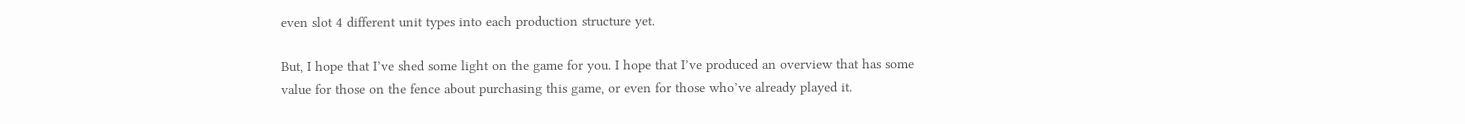even slot 4 different unit types into each production structure yet.

But, I hope that I’ve shed some light on the game for you. I hope that I’ve produced an overview that has some value for those on the fence about purchasing this game, or even for those who’ve already played it.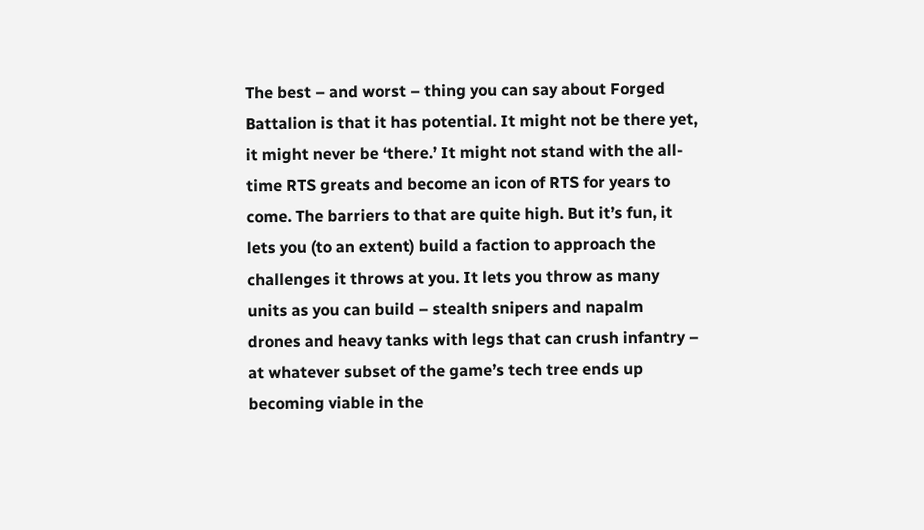The best – and worst – thing you can say about Forged Battalion is that it has potential. It might not be there yet, it might never be ‘there.’ It might not stand with the all-time RTS greats and become an icon of RTS for years to come. The barriers to that are quite high. But it’s fun, it lets you (to an extent) build a faction to approach the challenges it throws at you. It lets you throw as many units as you can build – stealth snipers and napalm drones and heavy tanks with legs that can crush infantry – at whatever subset of the game’s tech tree ends up becoming viable in the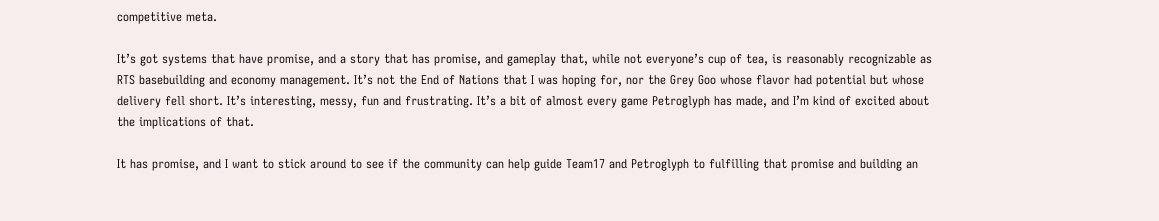competitive meta.

It’s got systems that have promise, and a story that has promise, and gameplay that, while not everyone’s cup of tea, is reasonably recognizable as RTS basebuilding and economy management. It’s not the End of Nations that I was hoping for, nor the Grey Goo whose flavor had potential but whose delivery fell short. It’s interesting, messy, fun and frustrating. It’s a bit of almost every game Petroglyph has made, and I’m kind of excited about the implications of that.

It has promise, and I want to stick around to see if the community can help guide Team17 and Petroglyph to fulfilling that promise and building an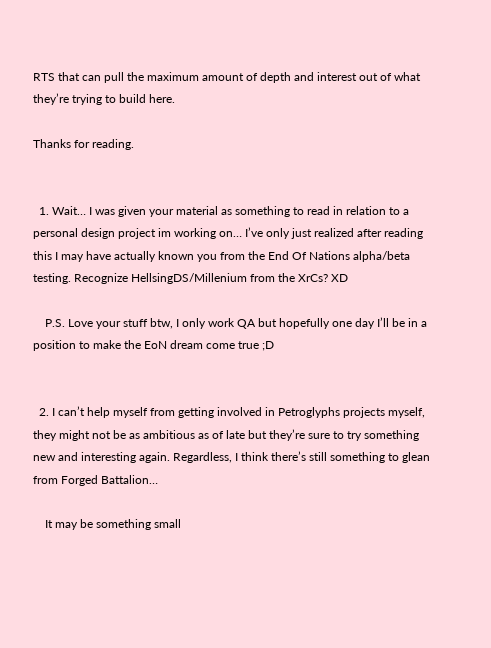RTS that can pull the maximum amount of depth and interest out of what they’re trying to build here.

Thanks for reading.


  1. Wait… I was given your material as something to read in relation to a personal design project im working on… I’ve only just realized after reading this I may have actually known you from the End Of Nations alpha/beta testing. Recognize HellsingDS/Millenium from the XrCs? XD

    P.S. Love your stuff btw, I only work QA but hopefully one day I’ll be in a position to make the EoN dream come true ;D


  2. I can’t help myself from getting involved in Petroglyphs projects myself, they might not be as ambitious as of late but they’re sure to try something new and interesting again. Regardless, I think there’s still something to glean from Forged Battalion…

    It may be something small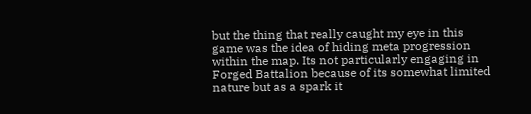but the thing that really caught my eye in this game was the idea of hiding meta progression within the map. Its not particularly engaging in Forged Battalion because of its somewhat limited nature but as a spark it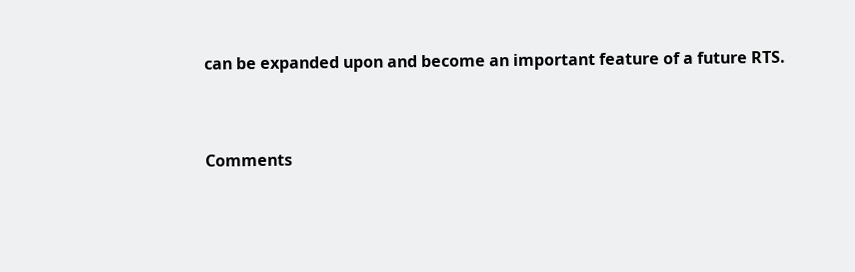can be expanded upon and become an important feature of a future RTS.


Comments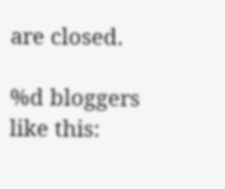are closed.

%d bloggers like this: